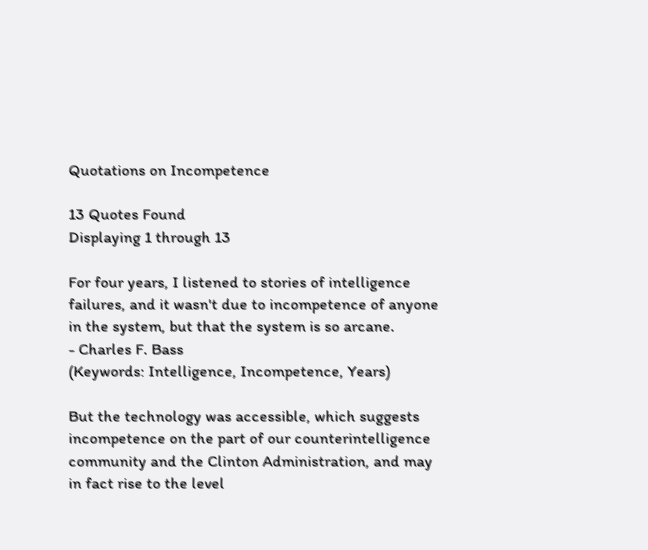Quotations on Incompetence

13 Quotes Found
Displaying 1 through 13

For four years, I listened to stories of intelligence failures, and it wasn't due to incompetence of anyone in the system, but that the system is so arcane.
- Charles F. Bass
(Keywords: Intelligence, Incompetence, Years)

But the technology was accessible, which suggests incompetence on the part of our counterintelligence community and the Clinton Administration, and may in fact rise to the level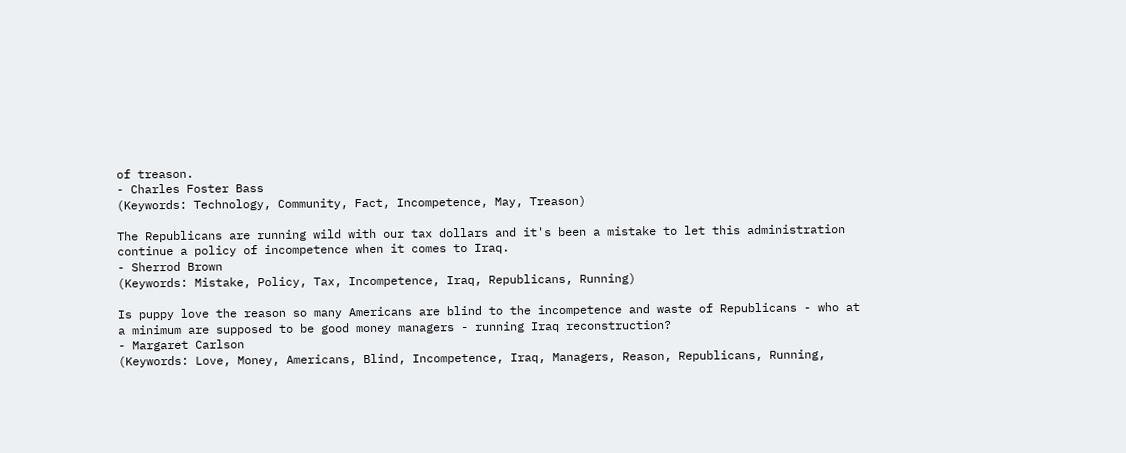of treason.
- Charles Foster Bass
(Keywords: Technology, Community, Fact, Incompetence, May, Treason)

The Republicans are running wild with our tax dollars and it's been a mistake to let this administration continue a policy of incompetence when it comes to Iraq.
- Sherrod Brown
(Keywords: Mistake, Policy, Tax, Incompetence, Iraq, Republicans, Running)

Is puppy love the reason so many Americans are blind to the incompetence and waste of Republicans - who at a minimum are supposed to be good money managers - running Iraq reconstruction?
- Margaret Carlson
(Keywords: Love, Money, Americans, Blind, Incompetence, Iraq, Managers, Reason, Republicans, Running,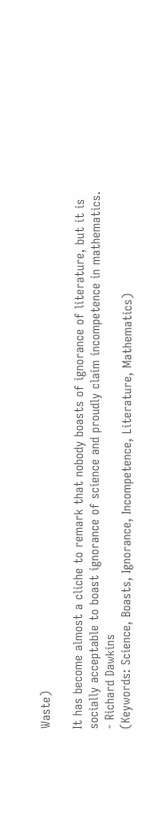Waste)

It has become almost a cliche to remark that nobody boasts of ignorance of literature, but it is socially acceptable to boast ignorance of science and proudly claim incompetence in mathematics.
- Richard Dawkins
(Keywords: Science, Boasts, Ignorance, Incompetence, Literature, Mathematics)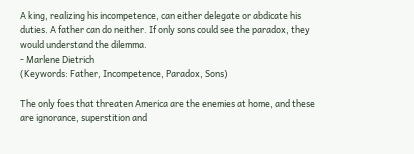A king, realizing his incompetence, can either delegate or abdicate his duties. A father can do neither. If only sons could see the paradox, they would understand the dilemma.
- Marlene Dietrich
(Keywords: Father, Incompetence, Paradox, Sons)

The only foes that threaten America are the enemies at home, and these are ignorance, superstition and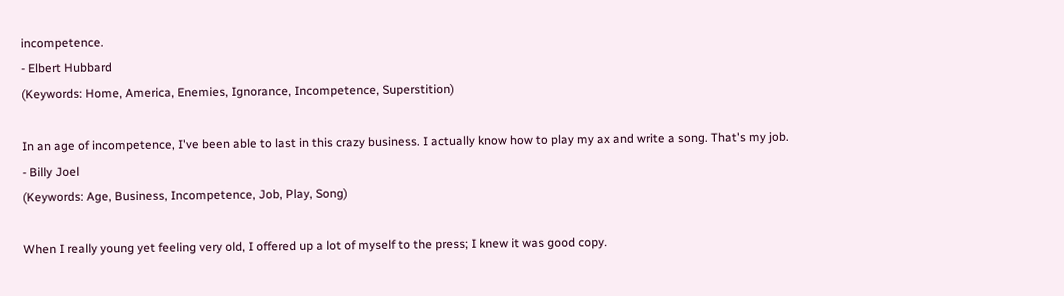incompetence.
- Elbert Hubbard
(Keywords: Home, America, Enemies, Ignorance, Incompetence, Superstition)

In an age of incompetence, I've been able to last in this crazy business. I actually know how to play my ax and write a song. That's my job.
- Billy Joel
(Keywords: Age, Business, Incompetence, Job, Play, Song)

When I really young yet feeling very old, I offered up a lot of myself to the press; I knew it was good copy.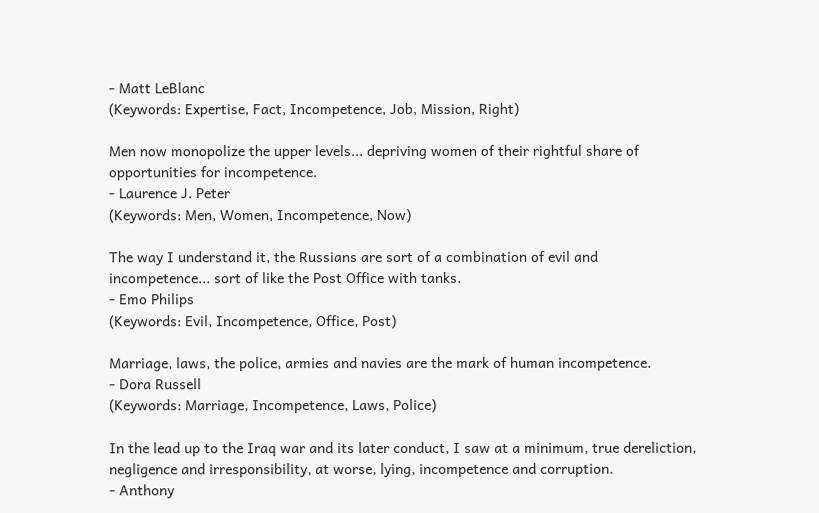- Matt LeBlanc
(Keywords: Expertise, Fact, Incompetence, Job, Mission, Right)

Men now monopolize the upper levels... depriving women of their rightful share of opportunities for incompetence.
- Laurence J. Peter
(Keywords: Men, Women, Incompetence, Now)

The way I understand it, the Russians are sort of a combination of evil and incompetence... sort of like the Post Office with tanks.
- Emo Philips
(Keywords: Evil, Incompetence, Office, Post)

Marriage, laws, the police, armies and navies are the mark of human incompetence.
- Dora Russell
(Keywords: Marriage, Incompetence, Laws, Police)

In the lead up to the Iraq war and its later conduct, I saw at a minimum, true dereliction, negligence and irresponsibility, at worse, lying, incompetence and corruption.
- Anthony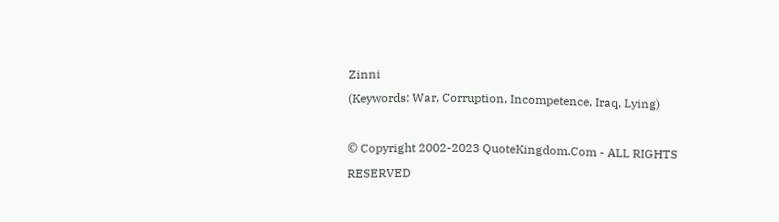Zinni
(Keywords: War, Corruption, Incompetence, Iraq, Lying)

© Copyright 2002-2023 QuoteKingdom.Com - ALL RIGHTS RESERVED